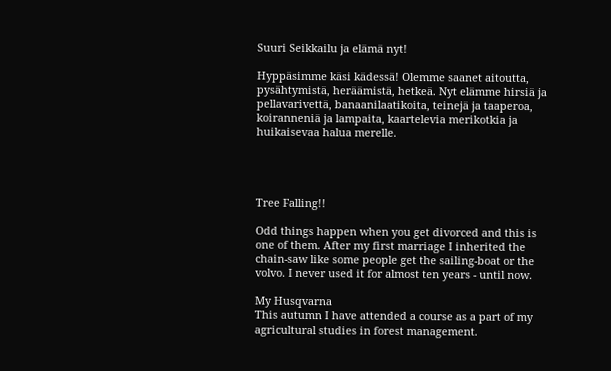Suuri Seikkailu ja elämä nyt!

Hyppäsimme käsi kädessä! Olemme saanet aitoutta, pysähtymistä, heräämistä, hetkeä. Nyt elämme hirsiä ja pellavarivettä, banaanilaatikoita, teinejä ja taaperoa, koiranneniä ja lampaita, kaartelevia merikotkia ja huikaisevaa halua merelle.




Tree Falling!!

Odd things happen when you get divorced and this is one of them. After my first marriage I inherited the chain-saw like some people get the sailing-boat or the volvo. I never used it for almost ten years - until now.

My Husqvarna
This autumn I have attended a course as a part of my agricultural studies in forest management.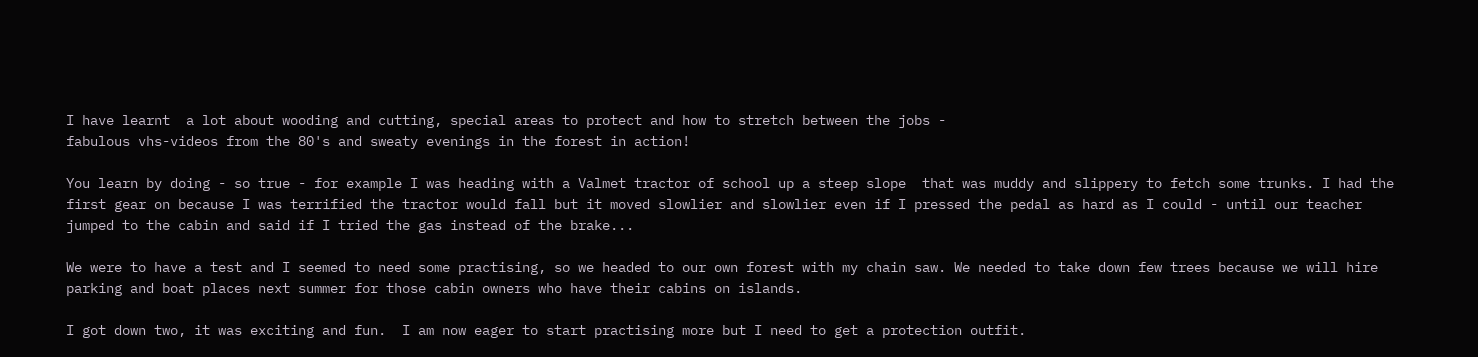I have learnt  a lot about wooding and cutting, special areas to protect and how to stretch between the jobs -
fabulous vhs-videos from the 80's and sweaty evenings in the forest in action!

You learn by doing - so true - for example I was heading with a Valmet tractor of school up a steep slope  that was muddy and slippery to fetch some trunks. I had the first gear on because I was terrified the tractor would fall but it moved slowlier and slowlier even if I pressed the pedal as hard as I could - until our teacher jumped to the cabin and said if I tried the gas instead of the brake...

We were to have a test and I seemed to need some practising, so we headed to our own forest with my chain saw. We needed to take down few trees because we will hire parking and boat places next summer for those cabin owners who have their cabins on islands.

I got down two, it was exciting and fun.  I am now eager to start practising more but I need to get a protection outfit.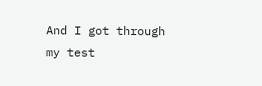And I got through my test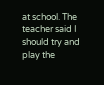at school. The teacher said I should try and play the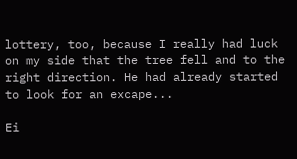lottery, too, because I really had luck on my side that the tree fell and to the right direction. He had already started to look for an excape...

Ei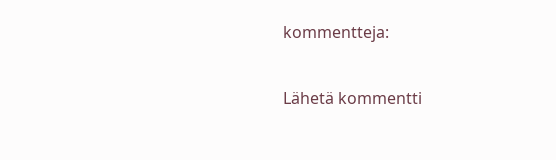kommentteja:

Lähetä kommentti